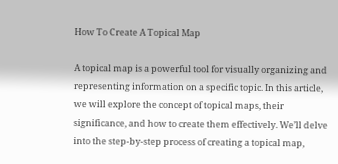How To Create A Topical Map

A topical map is a powerful tool for visually organizing and representing information on a specific topic. In this article, we will explore the concept of topical maps, their significance, and how to create them effectively. We’ll delve into the step-by-step process of creating a topical map,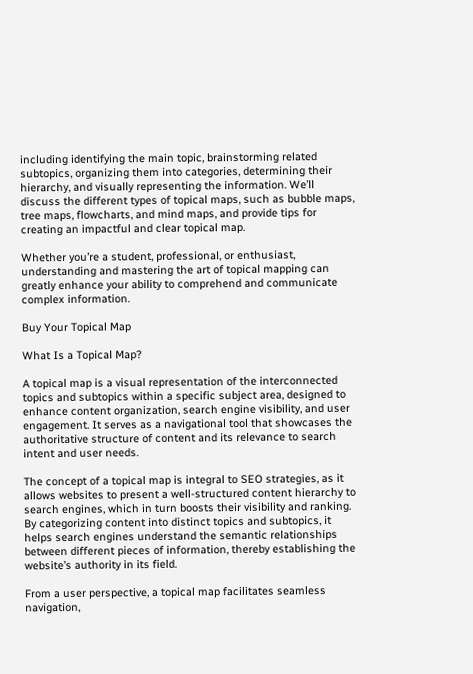including identifying the main topic, brainstorming related subtopics, organizing them into categories, determining their hierarchy, and visually representing the information. We’ll discuss the different types of topical maps, such as bubble maps, tree maps, flowcharts, and mind maps, and provide tips for creating an impactful and clear topical map.

Whether you’re a student, professional, or enthusiast, understanding and mastering the art of topical mapping can greatly enhance your ability to comprehend and communicate complex information.

Buy Your Topical Map

What Is a Topical Map?

A topical map is a visual representation of the interconnected topics and subtopics within a specific subject area, designed to enhance content organization, search engine visibility, and user engagement. It serves as a navigational tool that showcases the authoritative structure of content and its relevance to search intent and user needs.

The concept of a topical map is integral to SEO strategies, as it allows websites to present a well-structured content hierarchy to search engines, which in turn boosts their visibility and ranking. By categorizing content into distinct topics and subtopics, it helps search engines understand the semantic relationships between different pieces of information, thereby establishing the website’s authority in its field.

From a user perspective, a topical map facilitates seamless navigation,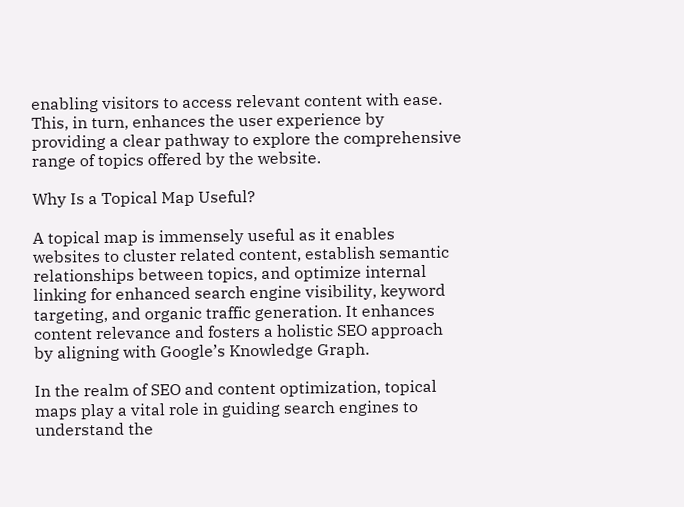enabling visitors to access relevant content with ease. This, in turn, enhances the user experience by providing a clear pathway to explore the comprehensive range of topics offered by the website.

Why Is a Topical Map Useful?

A topical map is immensely useful as it enables websites to cluster related content, establish semantic relationships between topics, and optimize internal linking for enhanced search engine visibility, keyword targeting, and organic traffic generation. It enhances content relevance and fosters a holistic SEO approach by aligning with Google’s Knowledge Graph.

In the realm of SEO and content optimization, topical maps play a vital role in guiding search engines to understand the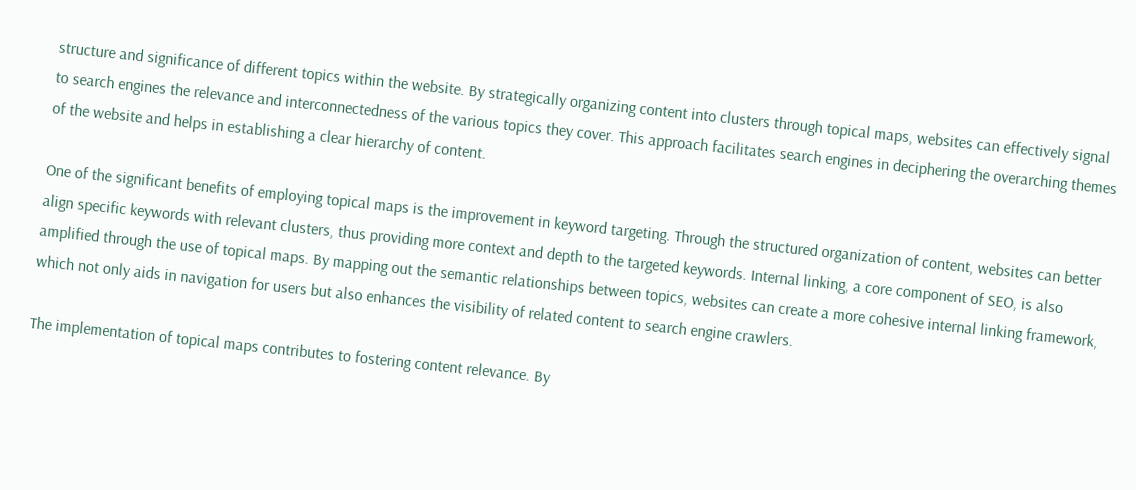structure and significance of different topics within the website. By strategically organizing content into clusters through topical maps, websites can effectively signal to search engines the relevance and interconnectedness of the various topics they cover. This approach facilitates search engines in deciphering the overarching themes of the website and helps in establishing a clear hierarchy of content.

One of the significant benefits of employing topical maps is the improvement in keyword targeting. Through the structured organization of content, websites can better align specific keywords with relevant clusters, thus providing more context and depth to the targeted keywords. Internal linking, a core component of SEO, is also amplified through the use of topical maps. By mapping out the semantic relationships between topics, websites can create a more cohesive internal linking framework, which not only aids in navigation for users but also enhances the visibility of related content to search engine crawlers.

The implementation of topical maps contributes to fostering content relevance. By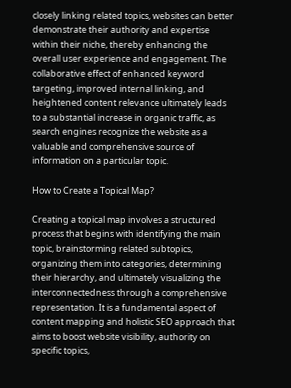closely linking related topics, websites can better demonstrate their authority and expertise within their niche, thereby enhancing the overall user experience and engagement. The collaborative effect of enhanced keyword targeting, improved internal linking, and heightened content relevance ultimately leads to a substantial increase in organic traffic, as search engines recognize the website as a valuable and comprehensive source of information on a particular topic.

How to Create a Topical Map?

Creating a topical map involves a structured process that begins with identifying the main topic, brainstorming related subtopics, organizing them into categories, determining their hierarchy, and ultimately visualizing the interconnectedness through a comprehensive representation. It is a fundamental aspect of content mapping and holistic SEO approach that aims to boost website visibility, authority on specific topics,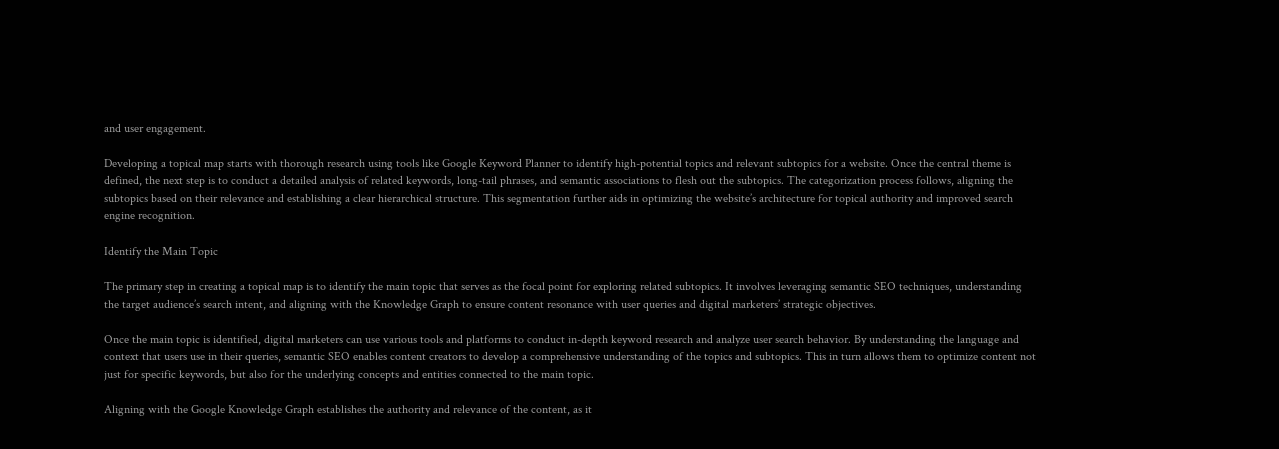and user engagement.

Developing a topical map starts with thorough research using tools like Google Keyword Planner to identify high-potential topics and relevant subtopics for a website. Once the central theme is defined, the next step is to conduct a detailed analysis of related keywords, long-tail phrases, and semantic associations to flesh out the subtopics. The categorization process follows, aligning the subtopics based on their relevance and establishing a clear hierarchical structure. This segmentation further aids in optimizing the website’s architecture for topical authority and improved search engine recognition.

Identify the Main Topic

The primary step in creating a topical map is to identify the main topic that serves as the focal point for exploring related subtopics. It involves leveraging semantic SEO techniques, understanding the target audience’s search intent, and aligning with the Knowledge Graph to ensure content resonance with user queries and digital marketers’ strategic objectives.

Once the main topic is identified, digital marketers can use various tools and platforms to conduct in-depth keyword research and analyze user search behavior. By understanding the language and context that users use in their queries, semantic SEO enables content creators to develop a comprehensive understanding of the topics and subtopics. This in turn allows them to optimize content not just for specific keywords, but also for the underlying concepts and entities connected to the main topic.

Aligning with the Google Knowledge Graph establishes the authority and relevance of the content, as it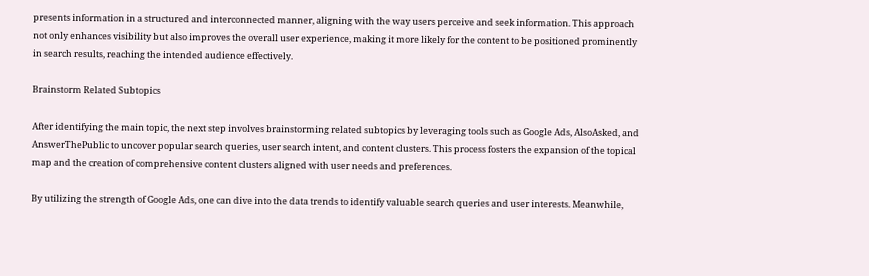presents information in a structured and interconnected manner, aligning with the way users perceive and seek information. This approach not only enhances visibility but also improves the overall user experience, making it more likely for the content to be positioned prominently in search results, reaching the intended audience effectively.

Brainstorm Related Subtopics

After identifying the main topic, the next step involves brainstorming related subtopics by leveraging tools such as Google Ads, AlsoAsked, and AnswerThePublic to uncover popular search queries, user search intent, and content clusters. This process fosters the expansion of the topical map and the creation of comprehensive content clusters aligned with user needs and preferences.

By utilizing the strength of Google Ads, one can dive into the data trends to identify valuable search queries and user interests. Meanwhile,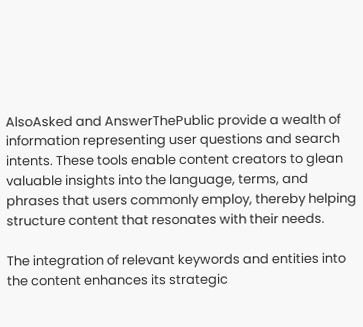AlsoAsked and AnswerThePublic provide a wealth of information representing user questions and search intents. These tools enable content creators to glean valuable insights into the language, terms, and phrases that users commonly employ, thereby helping structure content that resonates with their needs.

The integration of relevant keywords and entities into the content enhances its strategic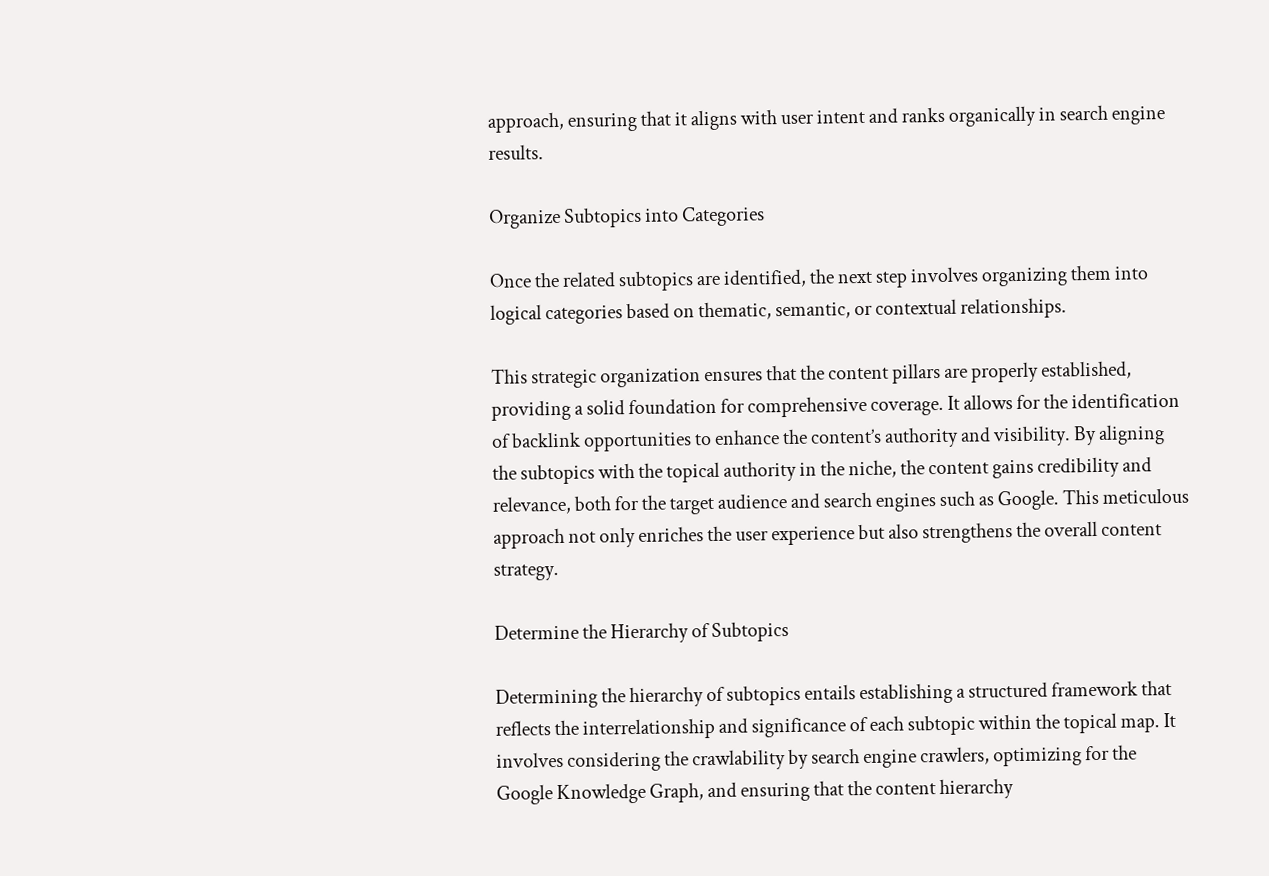approach, ensuring that it aligns with user intent and ranks organically in search engine results.

Organize Subtopics into Categories

Once the related subtopics are identified, the next step involves organizing them into logical categories based on thematic, semantic, or contextual relationships.

This strategic organization ensures that the content pillars are properly established, providing a solid foundation for comprehensive coverage. It allows for the identification of backlink opportunities to enhance the content’s authority and visibility. By aligning the subtopics with the topical authority in the niche, the content gains credibility and relevance, both for the target audience and search engines such as Google. This meticulous approach not only enriches the user experience but also strengthens the overall content strategy.

Determine the Hierarchy of Subtopics

Determining the hierarchy of subtopics entails establishing a structured framework that reflects the interrelationship and significance of each subtopic within the topical map. It involves considering the crawlability by search engine crawlers, optimizing for the Google Knowledge Graph, and ensuring that the content hierarchy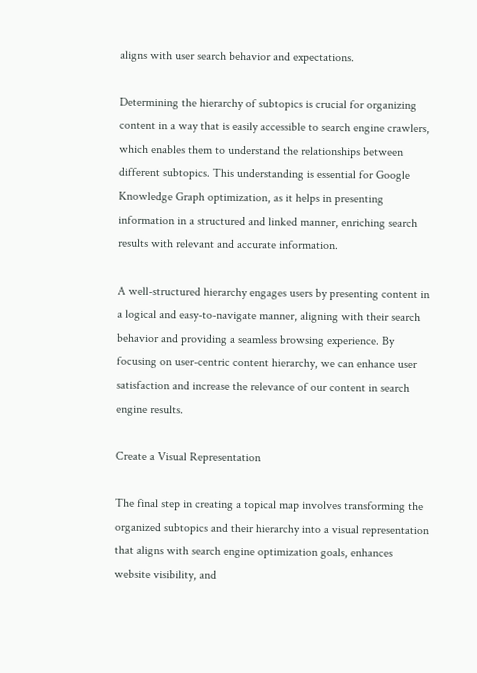aligns with user search behavior and expectations.

Determining the hierarchy of subtopics is crucial for organizing content in a way that is easily accessible to search engine crawlers, which enables them to understand the relationships between different subtopics. This understanding is essential for Google Knowledge Graph optimization, as it helps in presenting information in a structured and linked manner, enriching search results with relevant and accurate information.

A well-structured hierarchy engages users by presenting content in a logical and easy-to-navigate manner, aligning with their search behavior and providing a seamless browsing experience. By focusing on user-centric content hierarchy, we can enhance user satisfaction and increase the relevance of our content in search engine results.

Create a Visual Representation

The final step in creating a topical map involves transforming the organized subtopics and their hierarchy into a visual representation that aligns with search engine optimization goals, enhances website visibility, and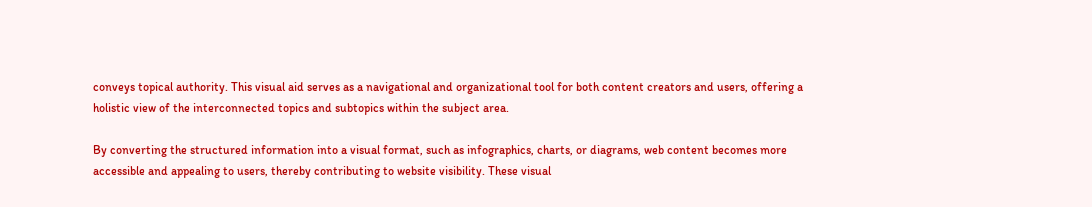conveys topical authority. This visual aid serves as a navigational and organizational tool for both content creators and users, offering a holistic view of the interconnected topics and subtopics within the subject area.

By converting the structured information into a visual format, such as infographics, charts, or diagrams, web content becomes more accessible and appealing to users, thereby contributing to website visibility. These visual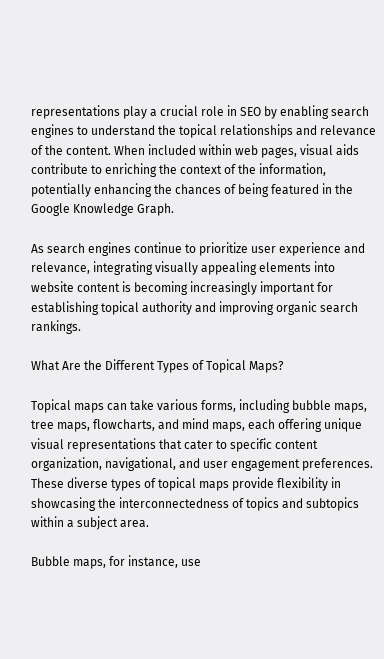representations play a crucial role in SEO by enabling search engines to understand the topical relationships and relevance of the content. When included within web pages, visual aids contribute to enriching the context of the information, potentially enhancing the chances of being featured in the Google Knowledge Graph.

As search engines continue to prioritize user experience and relevance, integrating visually appealing elements into website content is becoming increasingly important for establishing topical authority and improving organic search rankings.

What Are the Different Types of Topical Maps?

Topical maps can take various forms, including bubble maps, tree maps, flowcharts, and mind maps, each offering unique visual representations that cater to specific content organization, navigational, and user engagement preferences. These diverse types of topical maps provide flexibility in showcasing the interconnectedness of topics and subtopics within a subject area.

Bubble maps, for instance, use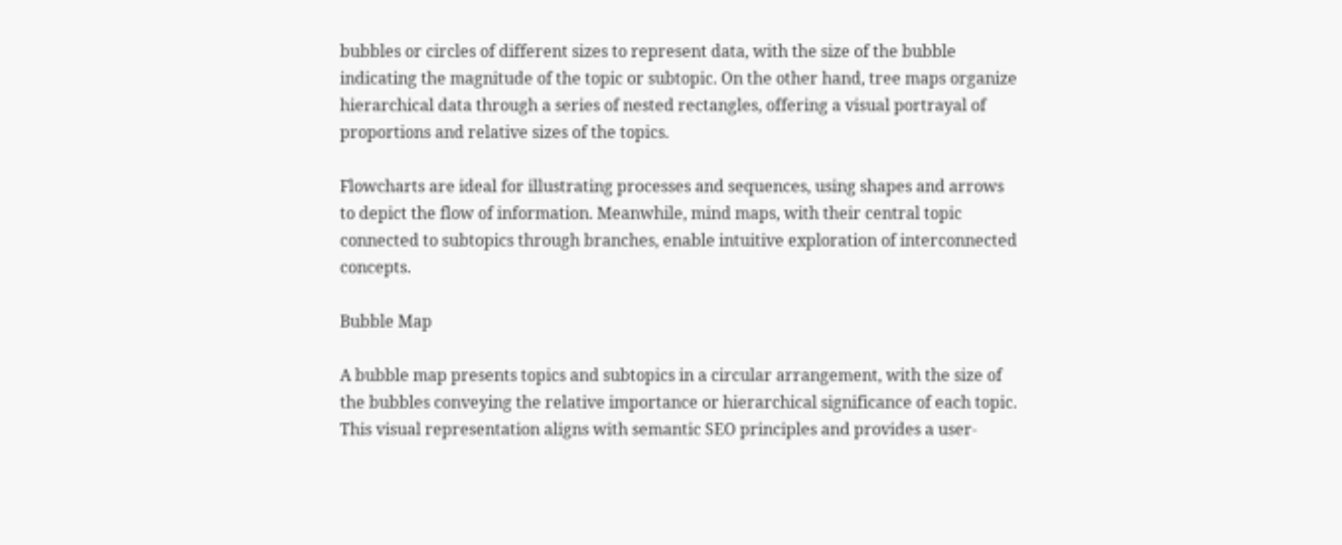bubbles or circles of different sizes to represent data, with the size of the bubble indicating the magnitude of the topic or subtopic. On the other hand, tree maps organize hierarchical data through a series of nested rectangles, offering a visual portrayal of proportions and relative sizes of the topics.

Flowcharts are ideal for illustrating processes and sequences, using shapes and arrows to depict the flow of information. Meanwhile, mind maps, with their central topic connected to subtopics through branches, enable intuitive exploration of interconnected concepts.

Bubble Map

A bubble map presents topics and subtopics in a circular arrangement, with the size of the bubbles conveying the relative importance or hierarchical significance of each topic. This visual representation aligns with semantic SEO principles and provides a user-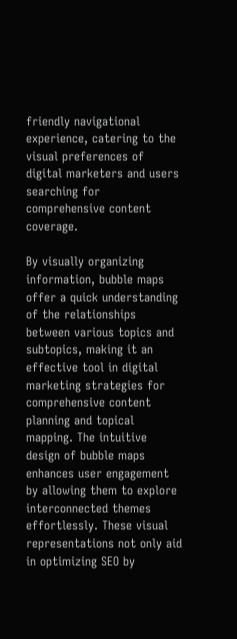friendly navigational experience, catering to the visual preferences of digital marketers and users searching for comprehensive content coverage.

By visually organizing information, bubble maps offer a quick understanding of the relationships between various topics and subtopics, making it an effective tool in digital marketing strategies for comprehensive content planning and topical mapping. The intuitive design of bubble maps enhances user engagement by allowing them to explore interconnected themes effortlessly. These visual representations not only aid in optimizing SEO by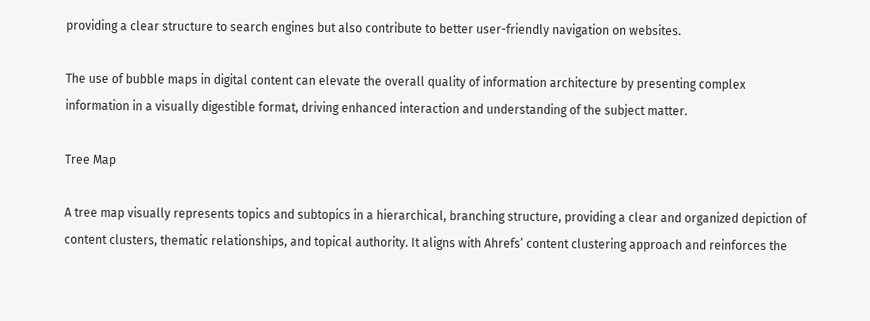providing a clear structure to search engines but also contribute to better user-friendly navigation on websites.

The use of bubble maps in digital content can elevate the overall quality of information architecture by presenting complex information in a visually digestible format, driving enhanced interaction and understanding of the subject matter.

Tree Map

A tree map visually represents topics and subtopics in a hierarchical, branching structure, providing a clear and organized depiction of content clusters, thematic relationships, and topical authority. It aligns with Ahrefs’ content clustering approach and reinforces the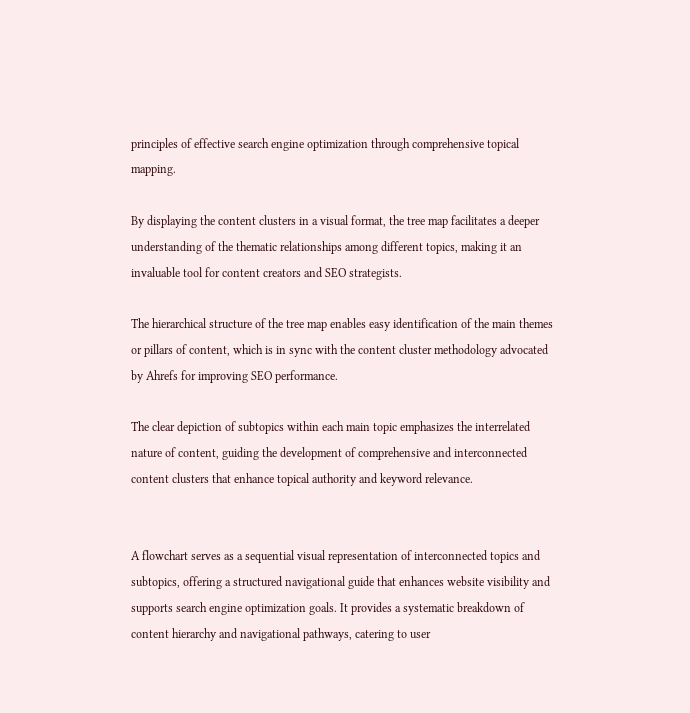principles of effective search engine optimization through comprehensive topical mapping.

By displaying the content clusters in a visual format, the tree map facilitates a deeper understanding of the thematic relationships among different topics, making it an invaluable tool for content creators and SEO strategists.

The hierarchical structure of the tree map enables easy identification of the main themes or pillars of content, which is in sync with the content cluster methodology advocated by Ahrefs for improving SEO performance.

The clear depiction of subtopics within each main topic emphasizes the interrelated nature of content, guiding the development of comprehensive and interconnected content clusters that enhance topical authority and keyword relevance.


A flowchart serves as a sequential visual representation of interconnected topics and subtopics, offering a structured navigational guide that enhances website visibility and supports search engine optimization goals. It provides a systematic breakdown of content hierarchy and navigational pathways, catering to user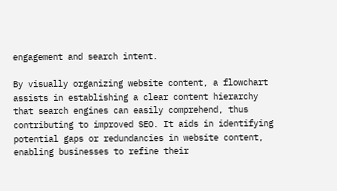engagement and search intent.

By visually organizing website content, a flowchart assists in establishing a clear content hierarchy that search engines can easily comprehend, thus contributing to improved SEO. It aids in identifying potential gaps or redundancies in website content, enabling businesses to refine their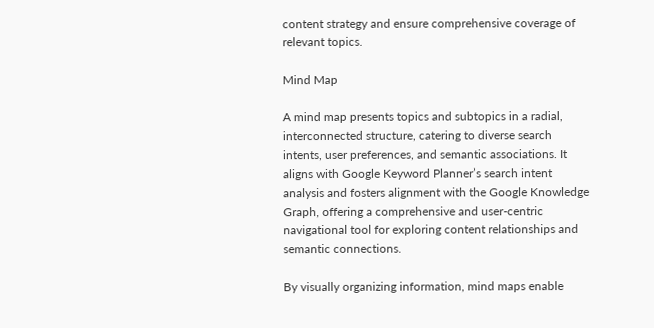content strategy and ensure comprehensive coverage of relevant topics.

Mind Map

A mind map presents topics and subtopics in a radial, interconnected structure, catering to diverse search intents, user preferences, and semantic associations. It aligns with Google Keyword Planner’s search intent analysis and fosters alignment with the Google Knowledge Graph, offering a comprehensive and user-centric navigational tool for exploring content relationships and semantic connections.

By visually organizing information, mind maps enable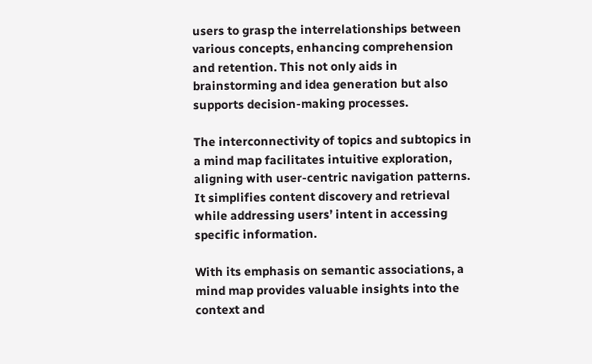users to grasp the interrelationships between various concepts, enhancing comprehension and retention. This not only aids in brainstorming and idea generation but also supports decision-making processes.

The interconnectivity of topics and subtopics in a mind map facilitates intuitive exploration, aligning with user-centric navigation patterns. It simplifies content discovery and retrieval while addressing users’ intent in accessing specific information.

With its emphasis on semantic associations, a mind map provides valuable insights into the context and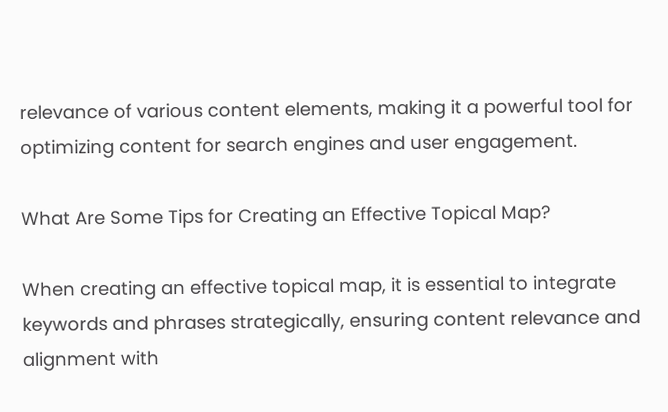relevance of various content elements, making it a powerful tool for optimizing content for search engines and user engagement.

What Are Some Tips for Creating an Effective Topical Map?

When creating an effective topical map, it is essential to integrate keywords and phrases strategically, ensuring content relevance and alignment with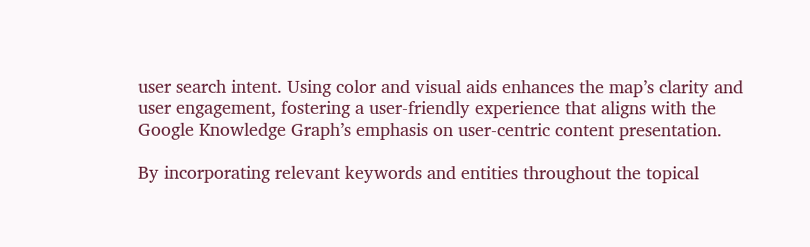user search intent. Using color and visual aids enhances the map’s clarity and user engagement, fostering a user-friendly experience that aligns with the Google Knowledge Graph’s emphasis on user-centric content presentation.

By incorporating relevant keywords and entities throughout the topical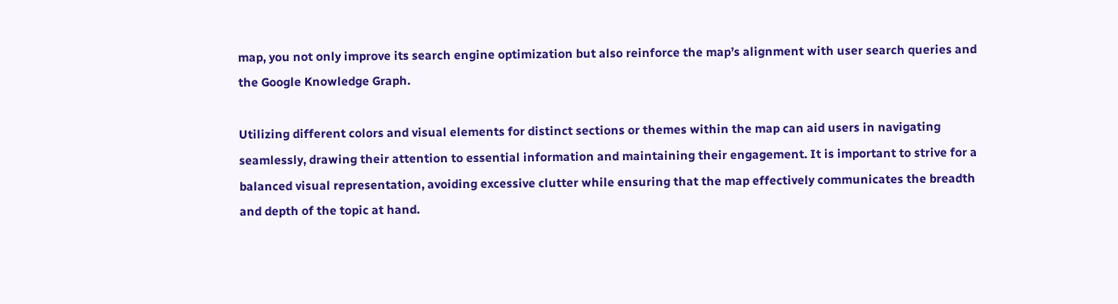map, you not only improve its search engine optimization but also reinforce the map’s alignment with user search queries and the Google Knowledge Graph.

Utilizing different colors and visual elements for distinct sections or themes within the map can aid users in navigating seamlessly, drawing their attention to essential information and maintaining their engagement. It is important to strive for a balanced visual representation, avoiding excessive clutter while ensuring that the map effectively communicates the breadth and depth of the topic at hand.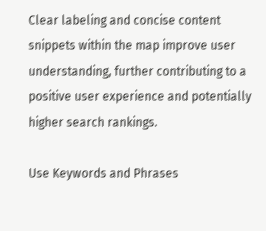Clear labeling and concise content snippets within the map improve user understanding, further contributing to a positive user experience and potentially higher search rankings.

Use Keywords and Phrases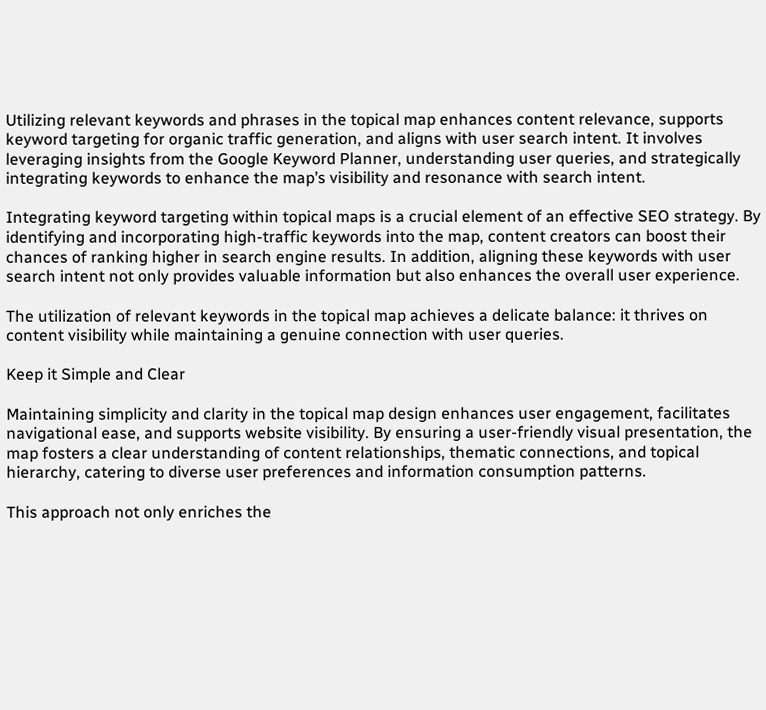Utilizing relevant keywords and phrases in the topical map enhances content relevance, supports keyword targeting for organic traffic generation, and aligns with user search intent. It involves leveraging insights from the Google Keyword Planner, understanding user queries, and strategically integrating keywords to enhance the map’s visibility and resonance with search intent.

Integrating keyword targeting within topical maps is a crucial element of an effective SEO strategy. By identifying and incorporating high-traffic keywords into the map, content creators can boost their chances of ranking higher in search engine results. In addition, aligning these keywords with user search intent not only provides valuable information but also enhances the overall user experience.

The utilization of relevant keywords in the topical map achieves a delicate balance: it thrives on content visibility while maintaining a genuine connection with user queries.

Keep it Simple and Clear

Maintaining simplicity and clarity in the topical map design enhances user engagement, facilitates navigational ease, and supports website visibility. By ensuring a user-friendly visual presentation, the map fosters a clear understanding of content relationships, thematic connections, and topical hierarchy, catering to diverse user preferences and information consumption patterns.

This approach not only enriches the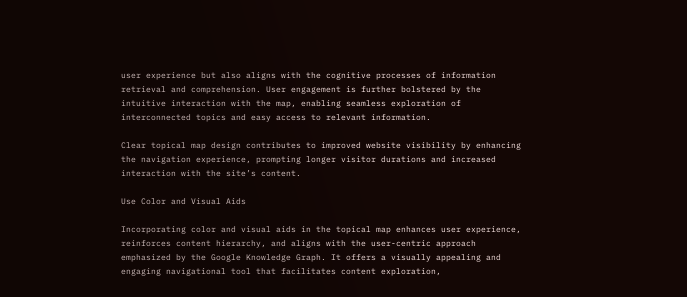user experience but also aligns with the cognitive processes of information retrieval and comprehension. User engagement is further bolstered by the intuitive interaction with the map, enabling seamless exploration of interconnected topics and easy access to relevant information.

Clear topical map design contributes to improved website visibility by enhancing the navigation experience, prompting longer visitor durations and increased interaction with the site’s content.

Use Color and Visual Aids

Incorporating color and visual aids in the topical map enhances user experience, reinforces content hierarchy, and aligns with the user-centric approach emphasized by the Google Knowledge Graph. It offers a visually appealing and engaging navigational tool that facilitates content exploration,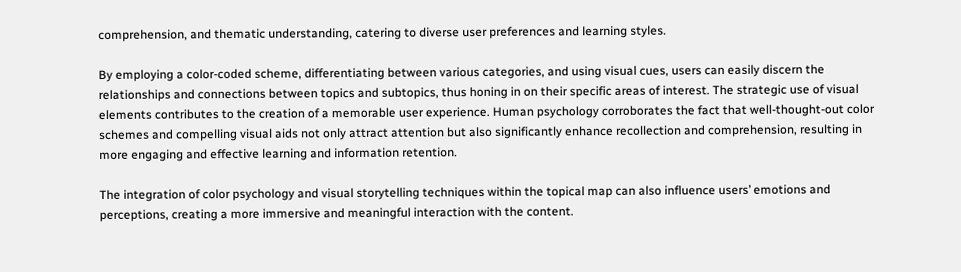comprehension, and thematic understanding, catering to diverse user preferences and learning styles.

By employing a color-coded scheme, differentiating between various categories, and using visual cues, users can easily discern the relationships and connections between topics and subtopics, thus honing in on their specific areas of interest. The strategic use of visual elements contributes to the creation of a memorable user experience. Human psychology corroborates the fact that well-thought-out color schemes and compelling visual aids not only attract attention but also significantly enhance recollection and comprehension, resulting in more engaging and effective learning and information retention.

The integration of color psychology and visual storytelling techniques within the topical map can also influence users’ emotions and perceptions, creating a more immersive and meaningful interaction with the content.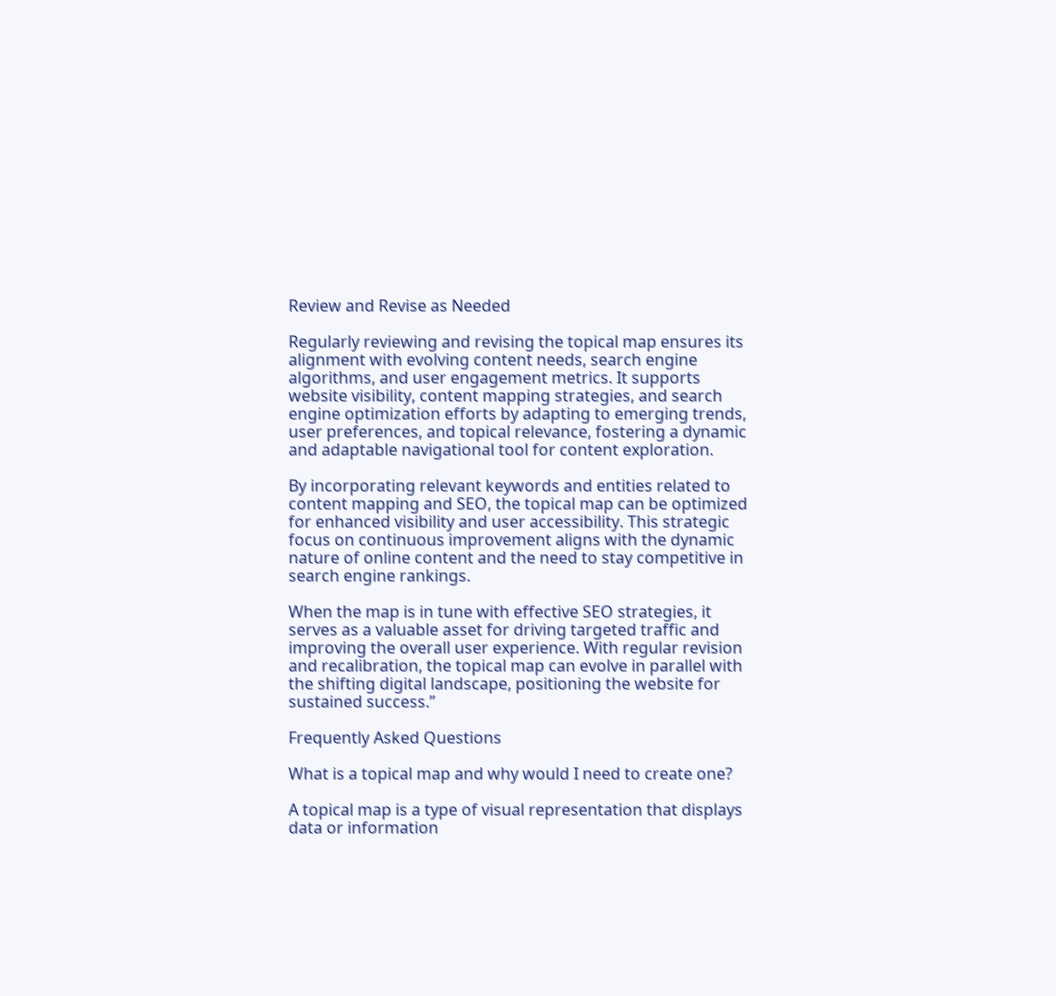Review and Revise as Needed

Regularly reviewing and revising the topical map ensures its alignment with evolving content needs, search engine algorithms, and user engagement metrics. It supports website visibility, content mapping strategies, and search engine optimization efforts by adapting to emerging trends, user preferences, and topical relevance, fostering a dynamic and adaptable navigational tool for content exploration.

By incorporating relevant keywords and entities related to content mapping and SEO, the topical map can be optimized for enhanced visibility and user accessibility. This strategic focus on continuous improvement aligns with the dynamic nature of online content and the need to stay competitive in search engine rankings.

When the map is in tune with effective SEO strategies, it serves as a valuable asset for driving targeted traffic and improving the overall user experience. With regular revision and recalibration, the topical map can evolve in parallel with the shifting digital landscape, positioning the website for sustained success.”

Frequently Asked Questions

What is a topical map and why would I need to create one?

A topical map is a type of visual representation that displays data or information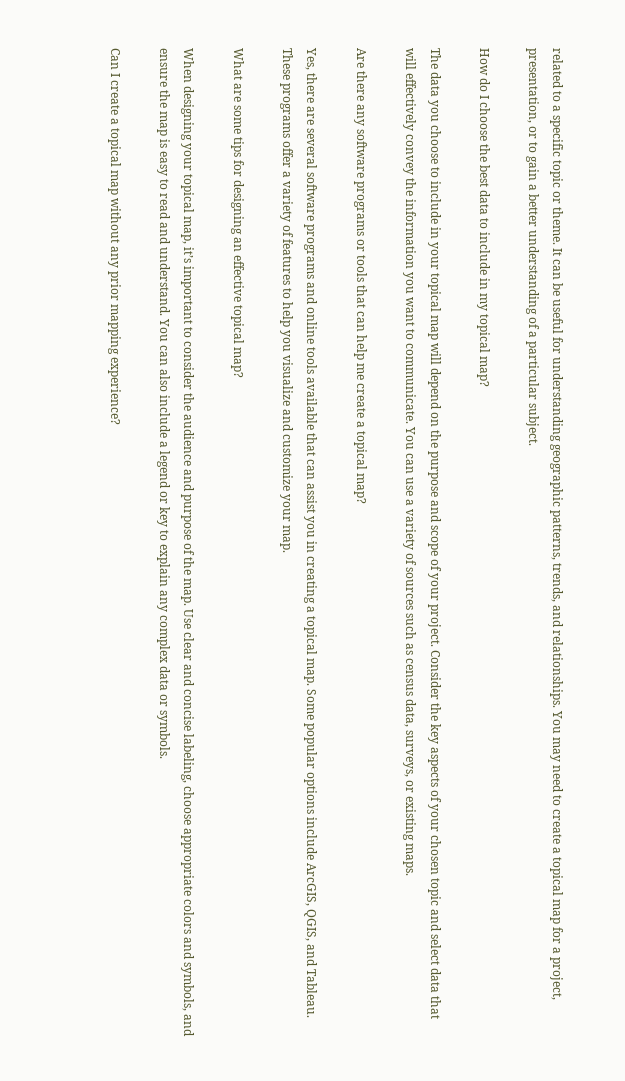related to a specific topic or theme. It can be useful for understanding geographic patterns, trends, and relationships. You may need to create a topical map for a project, presentation, or to gain a better understanding of a particular subject.

How do I choose the best data to include in my topical map?

The data you choose to include in your topical map will depend on the purpose and scope of your project. Consider the key aspects of your chosen topic and select data that will effectively convey the information you want to communicate. You can use a variety of sources such as census data, surveys, or existing maps.

Are there any software programs or tools that can help me create a topical map?

Yes, there are several software programs and online tools available that can assist you in creating a topical map. Some popular options include ArcGIS, QGIS, and Tableau. These programs offer a variety of features to help you visualize and customize your map.

What are some tips for designing an effective topical map?

When designing your topical map, it’s important to consider the audience and purpose of the map. Use clear and concise labeling, choose appropriate colors and symbols, and ensure the map is easy to read and understand. You can also include a legend or key to explain any complex data or symbols.

Can I create a topical map without any prior mapping experience?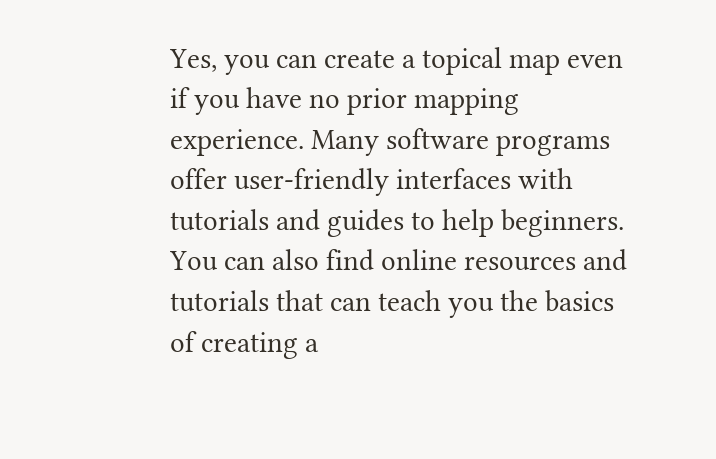Yes, you can create a topical map even if you have no prior mapping experience. Many software programs offer user-friendly interfaces with tutorials and guides to help beginners. You can also find online resources and tutorials that can teach you the basics of creating a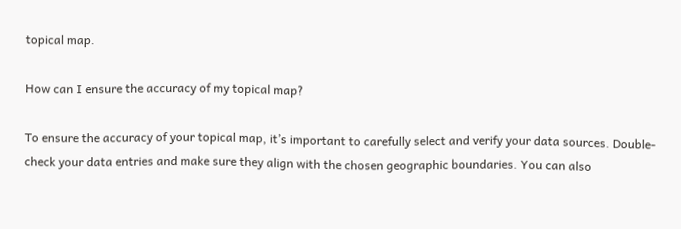topical map.

How can I ensure the accuracy of my topical map?

To ensure the accuracy of your topical map, it’s important to carefully select and verify your data sources. Double-check your data entries and make sure they align with the chosen geographic boundaries. You can also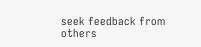seek feedback from others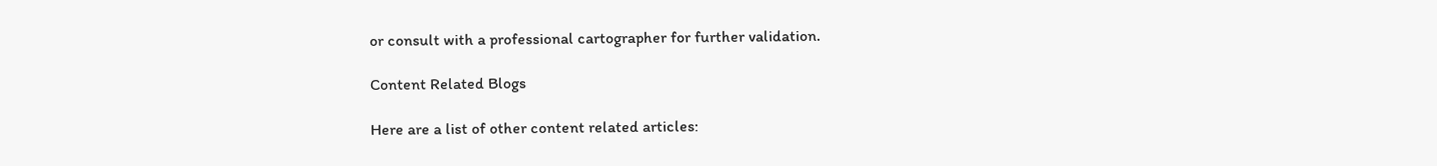or consult with a professional cartographer for further validation.

Content Related Blogs

Here are a list of other content related articles: